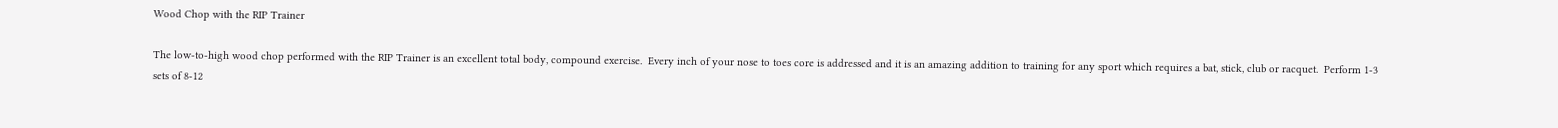Wood Chop with the RIP Trainer

The low-to-high wood chop performed with the RIP Trainer is an excellent total body, compound exercise.  Every inch of your nose to toes core is addressed and it is an amazing addition to training for any sport which requires a bat, stick, club or racquet.  Perform 1-3 sets of 8-12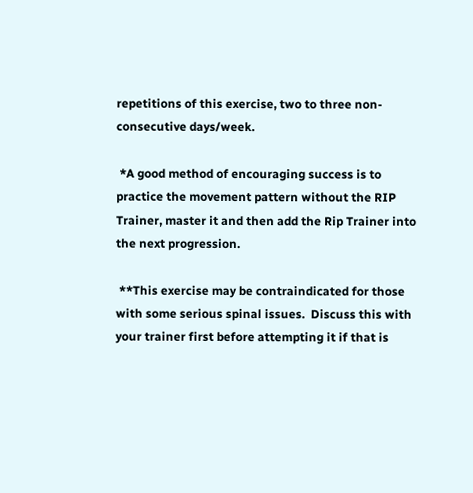repetitions of this exercise, two to three non-consecutive days/week.

 *A good method of encouraging success is to practice the movement pattern without the RIP Trainer, master it and then add the Rip Trainer into the next progression.

 **This exercise may be contraindicated for those with some serious spinal issues.  Discuss this with your trainer first before attempting it if that is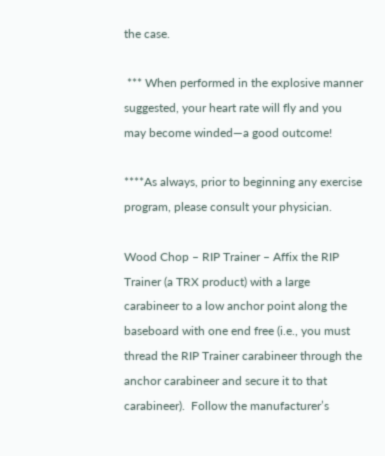the case.

 *** When performed in the explosive manner suggested, your heart rate will fly and you may become winded—a good outcome!

****As always, prior to beginning any exercise program, please consult your physician.

Wood Chop – RIP Trainer – Affix the RIP Trainer (a TRX product) with a large carabineer to a low anchor point along the baseboard with one end free (i.e., you must thread the RIP Trainer carabineer through the anchor carabineer and secure it to that carabineer).  Follow the manufacturer’s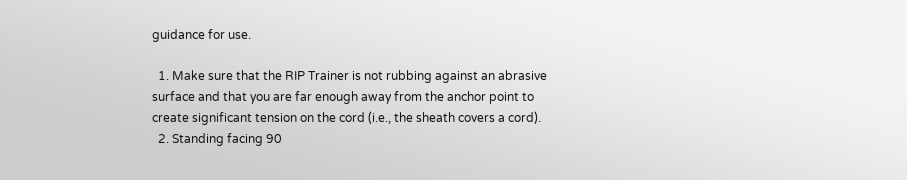guidance for use.

  1. Make sure that the RIP Trainer is not rubbing against an abrasive surface and that you are far enough away from the anchor point to create significant tension on the cord (i.e., the sheath covers a cord).
  2. Standing facing 90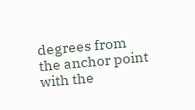degrees from the anchor point with the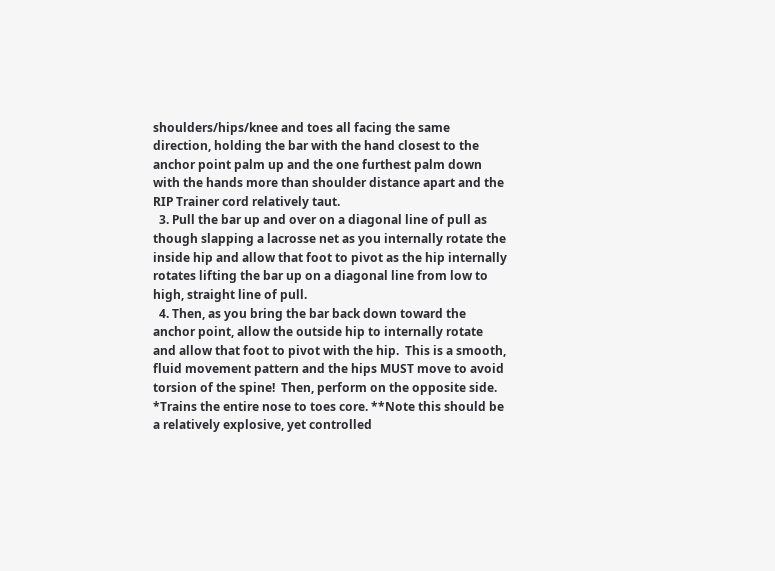shoulders/hips/knee and toes all facing the same direction, holding the bar with the hand closest to the anchor point palm up and the one furthest palm down with the hands more than shoulder distance apart and the RIP Trainer cord relatively taut.
  3. Pull the bar up and over on a diagonal line of pull as though slapping a lacrosse net as you internally rotate the inside hip and allow that foot to pivot as the hip internally rotates lifting the bar up on a diagonal line from low to high, straight line of pull.
  4. Then, as you bring the bar back down toward the anchor point, allow the outside hip to internally rotate and allow that foot to pivot with the hip.  This is a smooth, fluid movement pattern and the hips MUST move to avoid torsion of the spine!  Then, perform on the opposite side.  *Trains the entire nose to toes core. **Note this should be a relatively explosive, yet controlled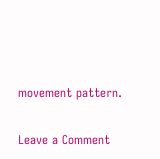movement pattern.

Leave a Comment